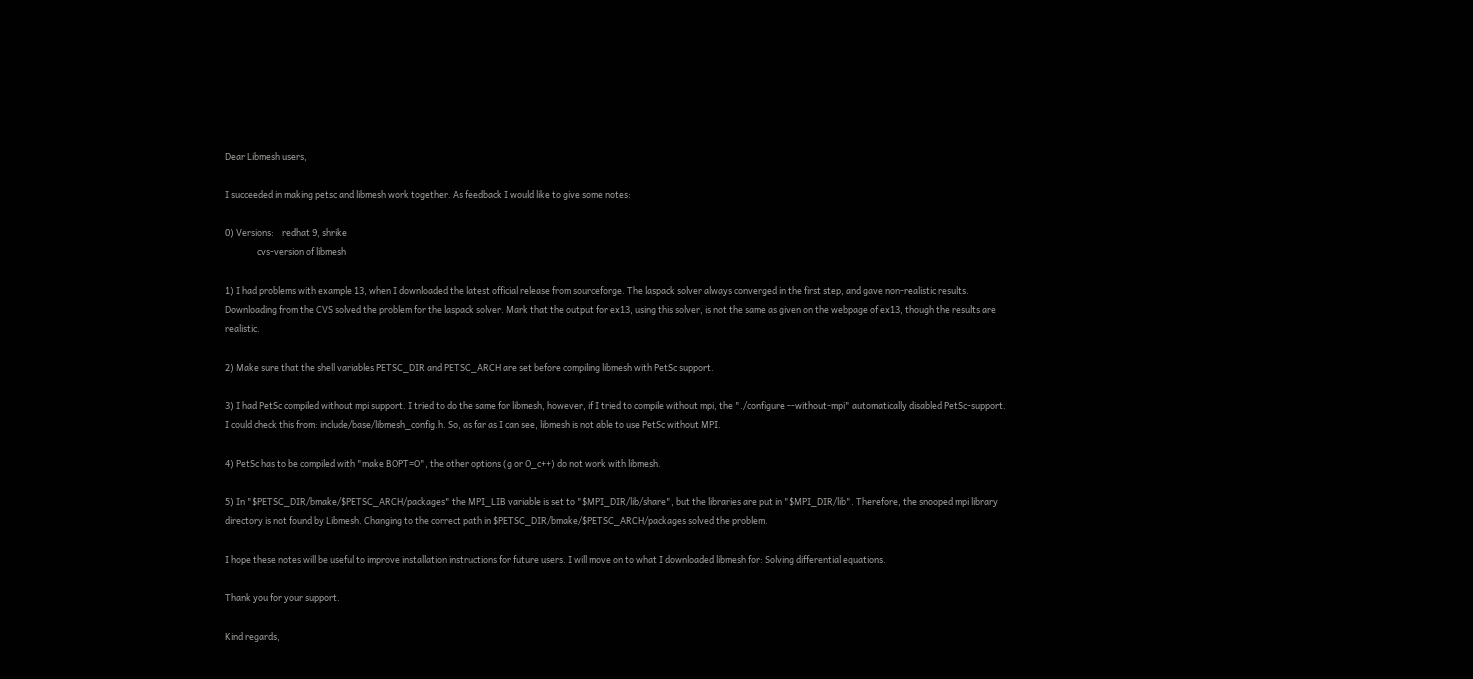Dear Libmesh users,

I succeeded in making petsc and libmesh work together. As feedback I would like to give some notes:

0) Versions:    redhat 9, shrike
                cvs-version of libmesh

1) I had problems with example 13, when I downloaded the latest official release from sourceforge. The laspack solver always converged in the first step, and gave non-realistic results. Downloading from the CVS solved the problem for the laspack solver. Mark that the output for ex13, using this solver, is not the same as given on the webpage of ex13, though the results are realistic.

2) Make sure that the shell variables PETSC_DIR and PETSC_ARCH are set before compiling libmesh with PetSc support.

3) I had PetSc compiled without mpi support. I tried to do the same for libmesh, however, if I tried to compile without mpi, the "./configure --without-mpi" automatically disabled PetSc-support. I could check this from: include/base/libmesh_config.h. So, as far as I can see, libmesh is not able to use PetSc without MPI.

4) PetSc has to be compiled with "make BOPT=O", the other options (g or O_c++) do not work with libmesh.

5) In "$PETSC_DIR/bmake/$PETSC_ARCH/packages" the MPI_LIB variable is set to "$MPI_DIR/lib/share", but the libraries are put in "$MPI_DIR/lib". Therefore, the snooped mpi library directory is not found by Libmesh. Changing to the correct path in $PETSC_DIR/bmake/$PETSC_ARCH/packages solved the problem.

I hope these notes will be useful to improve installation instructions for future users. I will move on to what I downloaded libmesh for: Solving differential equations.

Thank you for your support.

Kind regards,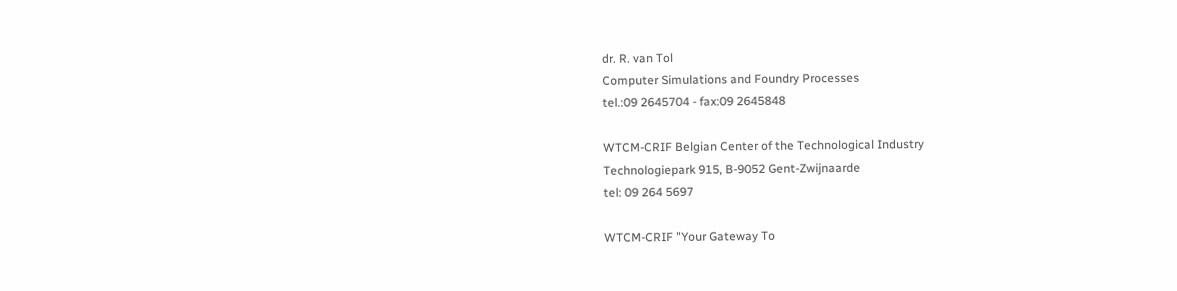dr. R. van Tol
Computer Simulations and Foundry Processes
tel.:09 2645704 - fax:09 2645848

WTCM-CRIF Belgian Center of the Technological Industry
Technologiepark 915, B-9052 Gent-Zwijnaarde
tel: 09 264 5697

WTCM-CRIF "Your Gateway To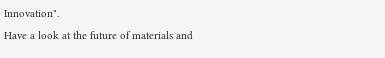Innovation".
Have a look at the future of materials and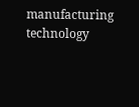manufacturing technology